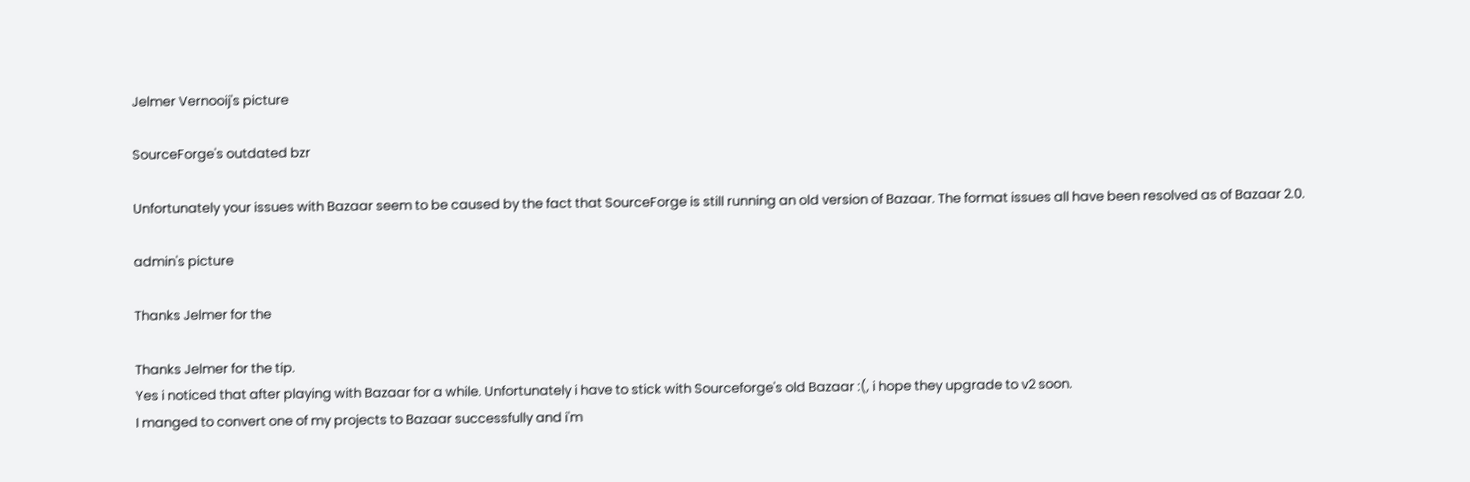Jelmer Vernooij's picture

SourceForge's outdated bzr

Unfortunately your issues with Bazaar seem to be caused by the fact that SourceForge is still running an old version of Bazaar. The format issues all have been resolved as of Bazaar 2.0.

admin's picture

Thanks Jelmer for the

Thanks Jelmer for the tip.
Yes i noticed that after playing with Bazaar for a while. Unfortunately i have to stick with Sourceforge's old Bazaar :(, i hope they upgrade to v2 soon.
I manged to convert one of my projects to Bazaar successfully and i'm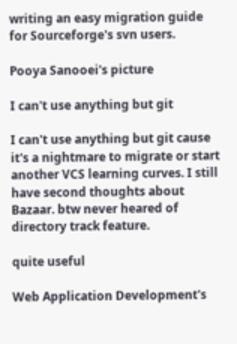writing an easy migration guide for Sourceforge's svn users.

Pooya Sanooei's picture

I can't use anything but git

I can't use anything but git cause it's a nightmare to migrate or start another VCS learning curves. I still have second thoughts about Bazaar. btw never heared of directory track feature.

quite useful

Web Application Development's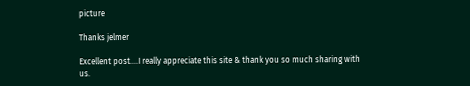picture

Thanks jelmer

Excellent post....I really appreciate this site & thank you so much sharing with us.